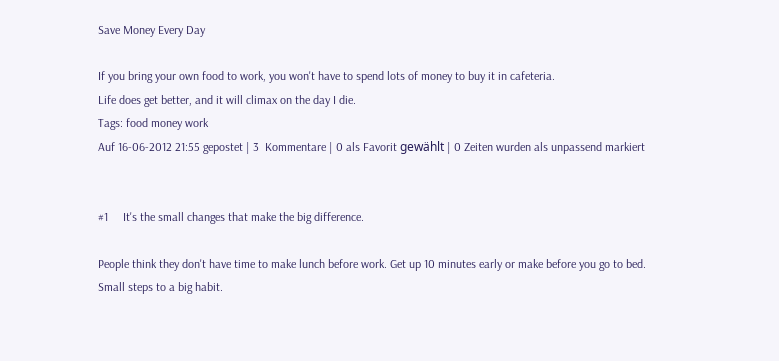Save Money Every Day

If you bring your own food to work, you won't have to spend lots of money to buy it in cafeteria.
Life does get better, and it will climax on the day I die.
Tags: food money work
Auf 16-06-2012 21:55 gepostet | 3  Kommentare | 0 als Favorit gewählt | 0 Zeiten wurden als unpassend markiert


#1     It's the small changes that make the big difference.

People think they don't have time to make lunch before work. Get up 10 minutes early or make before you go to bed.
Small steps to a big habit.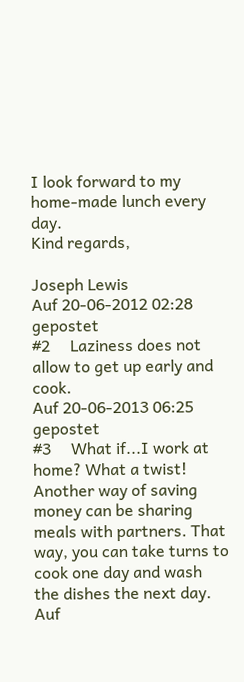I look forward to my home-made lunch every day.
Kind regards,

Joseph Lewis
Auf 20-06-2012 02:28 gepostet
#2     Laziness does not allow to get up early and cook.
Auf 20-06-2013 06:25 gepostet
#3     What if...I work at home? What a twist! Another way of saving money can be sharing meals with partners. That way, you can take turns to cook one day and wash the dishes the next day.
Auf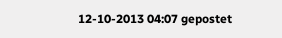12-10-2013 04:07 gepostet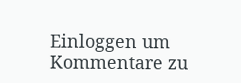Einloggen um Kommentare zu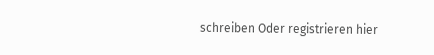schreiben Oder registrieren hier